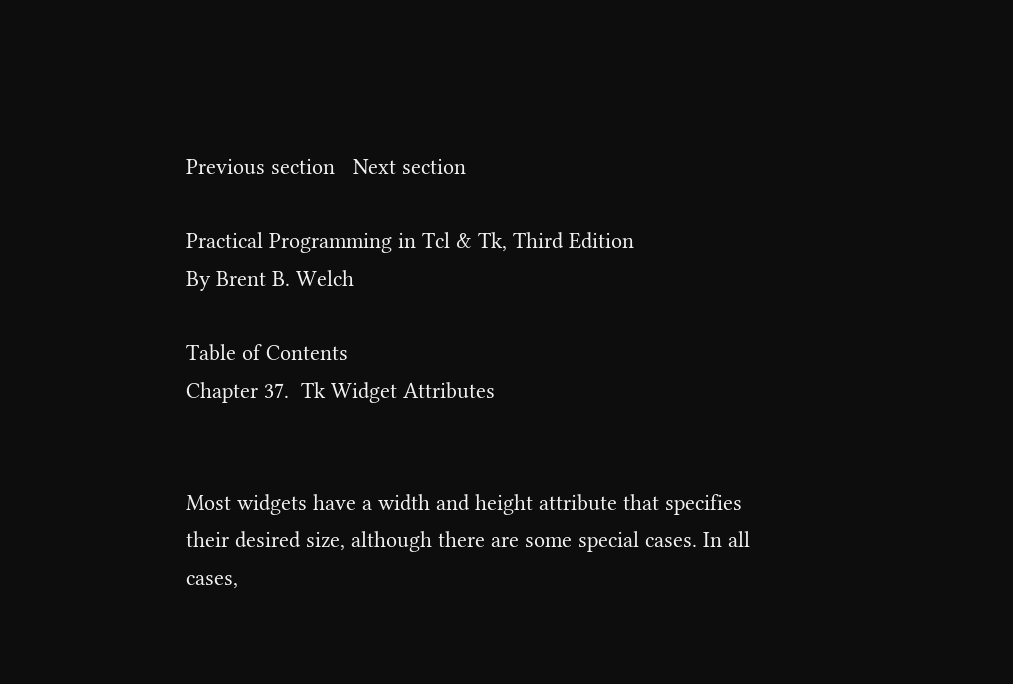Previous section   Next section

Practical Programming in Tcl & Tk, Third Edition
By Brent B. Welch

Table of Contents
Chapter 37.  Tk Widget Attributes


Most widgets have a width and height attribute that specifies their desired size, although there are some special cases. In all cases,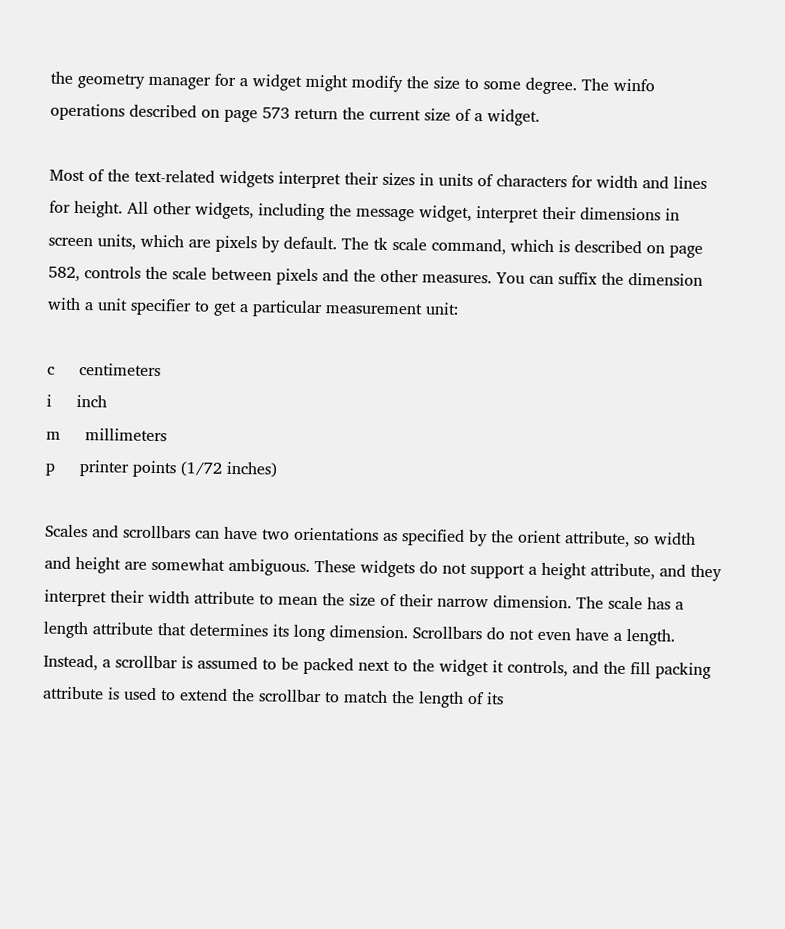the geometry manager for a widget might modify the size to some degree. The winfo operations described on page 573 return the current size of a widget.

Most of the text-related widgets interpret their sizes in units of characters for width and lines for height. All other widgets, including the message widget, interpret their dimensions in screen units, which are pixels by default. The tk scale command, which is described on page 582, controls the scale between pixels and the other measures. You can suffix the dimension with a unit specifier to get a particular measurement unit:

c     centimeters
i     inch
m     millimeters
p     printer points (1/72 inches)

Scales and scrollbars can have two orientations as specified by the orient attribute, so width and height are somewhat ambiguous. These widgets do not support a height attribute, and they interpret their width attribute to mean the size of their narrow dimension. The scale has a length attribute that determines its long dimension. Scrollbars do not even have a length. Instead, a scrollbar is assumed to be packed next to the widget it controls, and the fill packing attribute is used to extend the scrollbar to match the length of its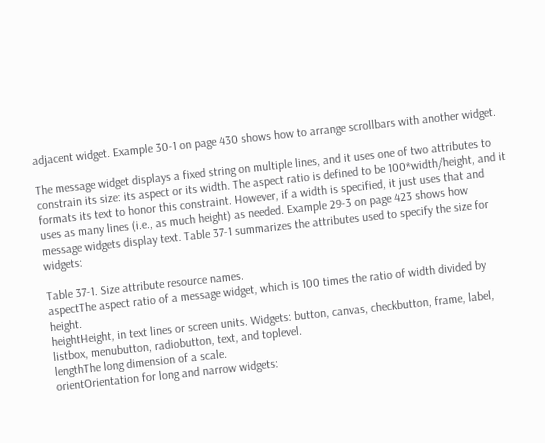adjacent widget. Example 30-1 on page 430 shows how to arrange scrollbars with another widget.

The message widget displays a fixed string on multiple lines, and it uses one of two attributes to constrain its size: its aspect or its width. The aspect ratio is defined to be 100*width/height, and it formats its text to honor this constraint. However, if a width is specified, it just uses that and uses as many lines (i.e., as much height) as needed. Example 29-3 on page 423 shows how message widgets display text. Table 37-1 summarizes the attributes used to specify the size for widgets:

Table 37-1. Size attribute resource names.
aspectThe aspect ratio of a message widget, which is 100 times the ratio of width divided by height.
heightHeight, in text lines or screen units. Widgets: button, canvas, checkbutton, frame, label, listbox, menubutton, radiobutton, text, and toplevel.
lengthThe long dimension of a scale.
orientOrientation for long and narrow widgets: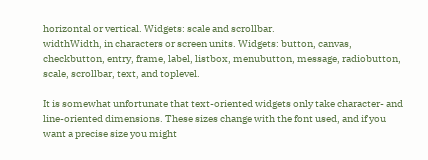horizontal or vertical. Widgets: scale and scrollbar.
widthWidth, in characters or screen units. Widgets: button, canvas, checkbutton, entry, frame, label, listbox, menubutton, message, radiobutton, scale, scrollbar, text, and toplevel.

It is somewhat unfortunate that text-oriented widgets only take character- and line-oriented dimensions. These sizes change with the font used, and if you want a precise size you might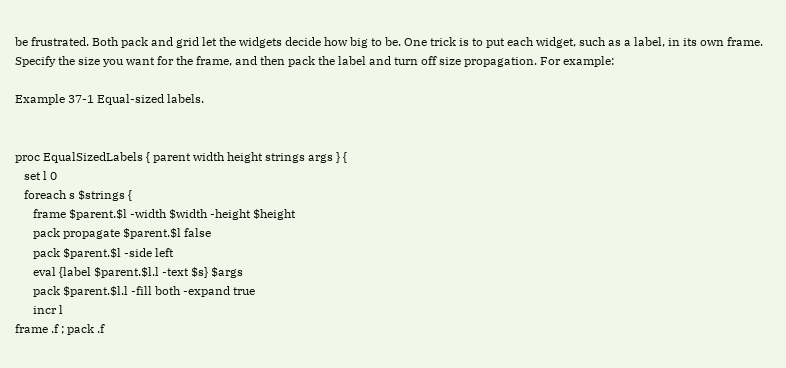be frustrated. Both pack and grid let the widgets decide how big to be. One trick is to put each widget, such as a label, in its own frame. Specify the size you want for the frame, and then pack the label and turn off size propagation. For example:

Example 37-1 Equal-sized labels.


proc EqualSizedLabels { parent width height strings args } {
   set l 0
   foreach s $strings {
      frame $parent.$l -width $width -height $height
      pack propagate $parent.$l false
      pack $parent.$l -side left
      eval {label $parent.$l.l -text $s} $args
      pack $parent.$l.l -fill both -expand true
      incr l
frame .f ; pack .f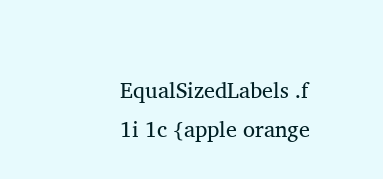EqualSizedLabels .f 1i 1c {apple orange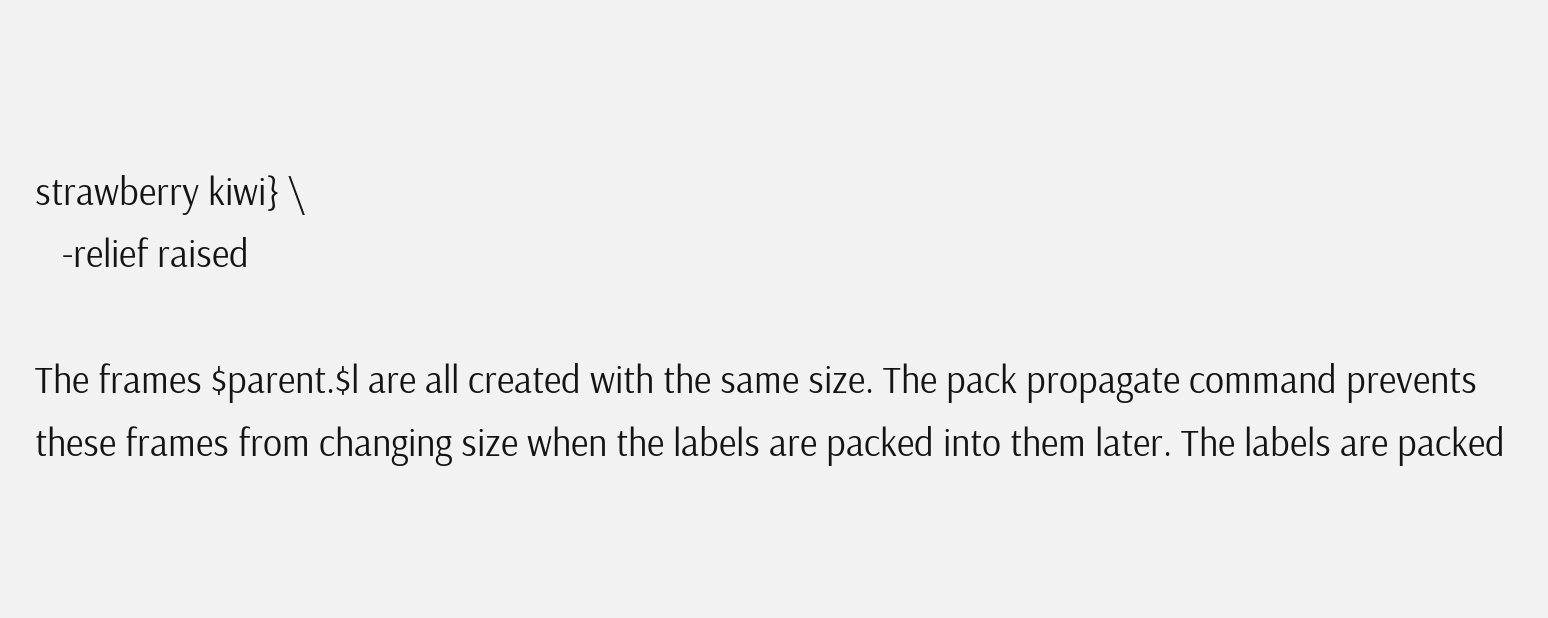strawberry kiwi} \
   -relief raised

The frames $parent.$l are all created with the same size. The pack propagate command prevents these frames from changing size when the labels are packed into them later. The labels are packed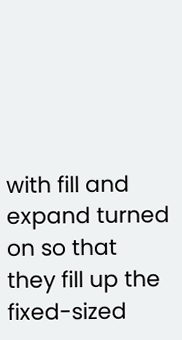with fill and expand turned on so that they fill up the fixed-sized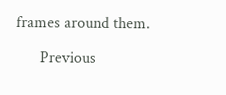frames around them.

      Previous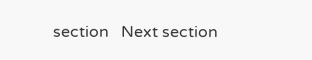section   Next section